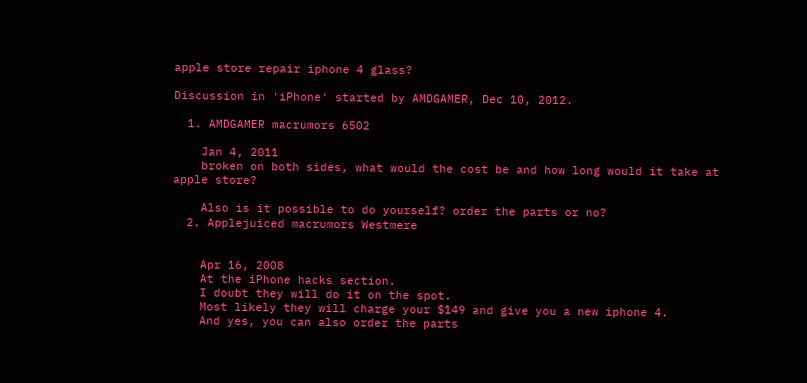apple store repair iphone 4 glass?

Discussion in 'iPhone' started by AMDGAMER, Dec 10, 2012.

  1. AMDGAMER macrumors 6502

    Jan 4, 2011
    broken on both sides, what would the cost be and how long would it take at apple store?

    Also is it possible to do yourself? order the parts or no?
  2. Applejuiced macrumors Westmere


    Apr 16, 2008
    At the iPhone hacks section.
    I doubt they will do it on the spot.
    Most likely they will charge your $149 and give you a new iphone 4.
    And yes, you can also order the parts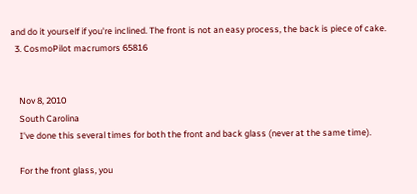and do it yourself if you're inclined. The front is not an easy process, the back is piece of cake.
  3. CosmoPilot macrumors 65816


    Nov 8, 2010
    South Carolina
    I've done this several times for both the front and back glass (never at the same time).

    For the front glass, you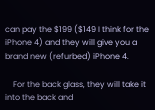can pay the $199 ($149 I think for the iPhone 4) and they will give you a brand new (refurbed) iPhone 4.

    For the back glass, they will take it into the back and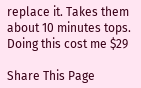replace it. Takes them about 10 minutes tops. Doing this cost me $29

Share This Page